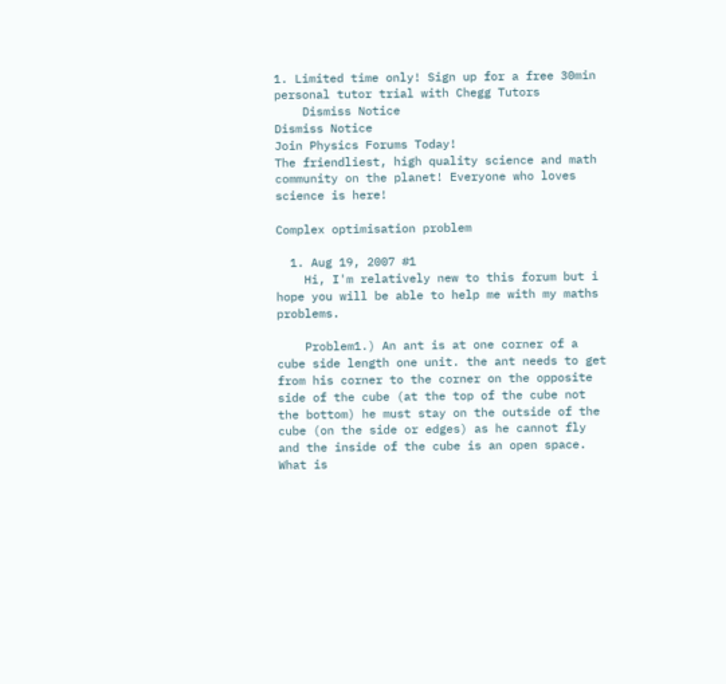1. Limited time only! Sign up for a free 30min personal tutor trial with Chegg Tutors
    Dismiss Notice
Dismiss Notice
Join Physics Forums Today!
The friendliest, high quality science and math community on the planet! Everyone who loves science is here!

Complex optimisation problem

  1. Aug 19, 2007 #1
    Hi, I'm relatively new to this forum but i hope you will be able to help me with my maths problems.

    Problem1.) An ant is at one corner of a cube side length one unit. the ant needs to get from his corner to the corner on the opposite side of the cube (at the top of the cube not the bottom) he must stay on the outside of the cube (on the side or edges) as he cannot fly and the inside of the cube is an open space. What is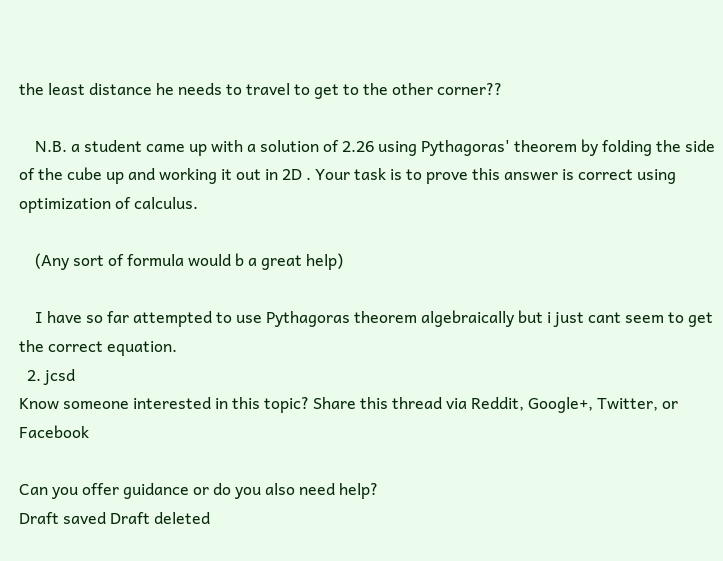the least distance he needs to travel to get to the other corner??

    N.B. a student came up with a solution of 2.26 using Pythagoras' theorem by folding the side of the cube up and working it out in 2D . Your task is to prove this answer is correct using optimization of calculus.

    (Any sort of formula would b a great help)

    I have so far attempted to use Pythagoras theorem algebraically but i just cant seem to get the correct equation.
  2. jcsd
Know someone interested in this topic? Share this thread via Reddit, Google+, Twitter, or Facebook

Can you offer guidance or do you also need help?
Draft saved Draft deleted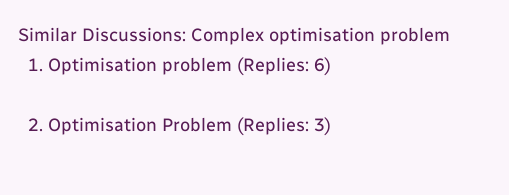Similar Discussions: Complex optimisation problem
  1. Optimisation problem (Replies: 6)

  2. Optimisation Problem (Replies: 3)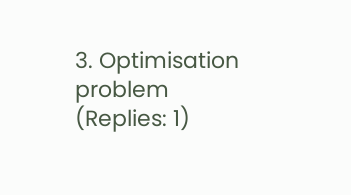3. Optimisation problem (Replies: 1)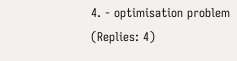4. - optimisation problem (Replies: 4)